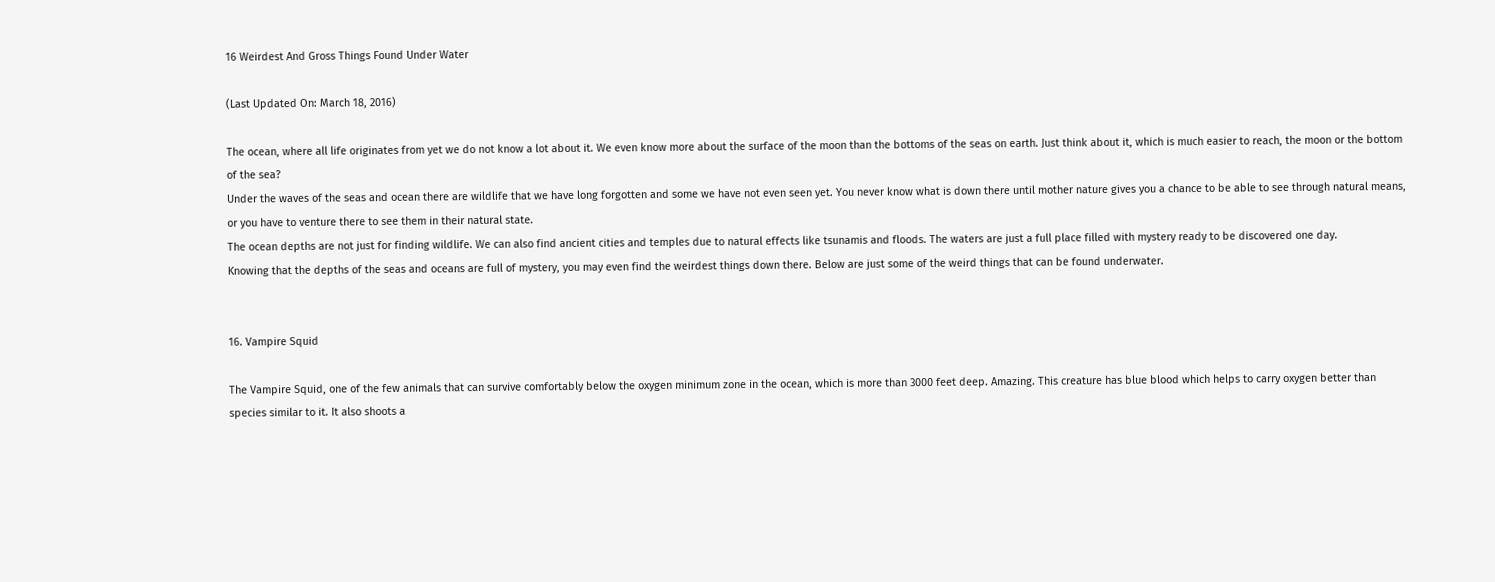16 Weirdest And Gross Things Found Under Water

(Last Updated On: March 18, 2016)

The ocean, where all life originates from yet we do not know a lot about it. We even know more about the surface of the moon than the bottoms of the seas on earth. Just think about it, which is much easier to reach, the moon or the bottom of the sea?
Under the waves of the seas and ocean there are wildlife that we have long forgotten and some we have not even seen yet. You never know what is down there until mother nature gives you a chance to be able to see through natural means, or you have to venture there to see them in their natural state.
The ocean depths are not just for finding wildlife. We can also find ancient cities and temples due to natural effects like tsunamis and floods. The waters are just a full place filled with mystery ready to be discovered one day.
Knowing that the depths of the seas and oceans are full of mystery, you may even find the weirdest things down there. Below are just some of the weird things that can be found underwater.


16. Vampire Squid

The Vampire Squid, one of the few animals that can survive comfortably below the oxygen minimum zone in the ocean, which is more than 3000 feet deep. Amazing. This creature has blue blood which helps to carry oxygen better than species similar to it. It also shoots a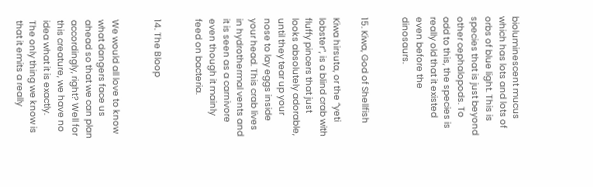bioluminescent mucus which has lots and lots of orbs of blue light. This is species that is just beyond other cephalopods. To add to this, the species is really old that it existed even before the dinosaurs.


15. Kiwa, God of Shellfish

Kiwa hirsuta, or the “yeti lobster”, is a blind crab with fluffy pincers that just looks absolutely adorable, until they tear up your nose to lay eggs inside your head. This crab lives in hydrothermal vents and it is seen as a carnivore even though it mainly feed on bacteria.


14. The Bloop


We would all love to know what dangers face us ahead so that we can plan accordingly, right? Well for this creature, we have no idea what it is exactly.
The only thing we know is that it emits a really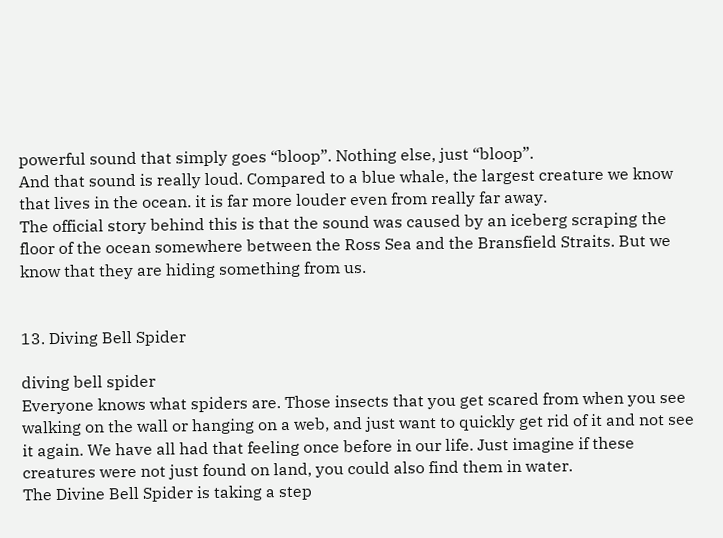powerful sound that simply goes “bloop”. Nothing else, just “bloop”.
And that sound is really loud. Compared to a blue whale, the largest creature we know that lives in the ocean. it is far more louder even from really far away.
The official story behind this is that the sound was caused by an iceberg scraping the floor of the ocean somewhere between the Ross Sea and the Bransfield Straits. But we know that they are hiding something from us.


13. Diving Bell Spider

diving bell spider
Everyone knows what spiders are. Those insects that you get scared from when you see walking on the wall or hanging on a web, and just want to quickly get rid of it and not see it again. We have all had that feeling once before in our life. Just imagine if these creatures were not just found on land, you could also find them in water.
The Divine Bell Spider is taking a step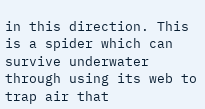in this direction. This is a spider which can survive underwater through using its web to trap air that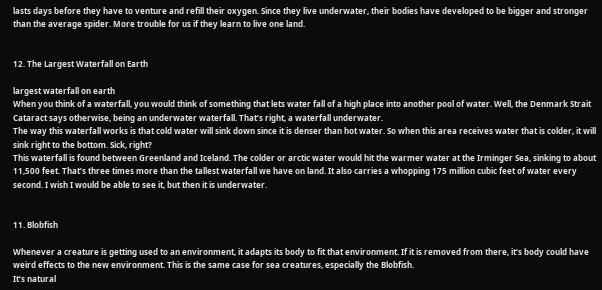lasts days before they have to venture and refill their oxygen. Since they live underwater, their bodies have developed to be bigger and stronger than the average spider. More trouble for us if they learn to live one land.


12. The Largest Waterfall on Earth

largest waterfall on earth
When you think of a waterfall, you would think of something that lets water fall of a high place into another pool of water. Well, the Denmark Strait Cataract says otherwise, being an underwater waterfall. That’s right, a waterfall underwater.
The way this waterfall works is that cold water will sink down since it is denser than hot water. So when this area receives water that is colder, it will sink right to the bottom. Sick, right?
This waterfall is found between Greenland and Iceland. The colder or arctic water would hit the warmer water at the Irminger Sea, sinking to about 11,500 feet. That’s three times more than the tallest waterfall we have on land. It also carries a whopping 175 million cubic feet of water every second. I wish I would be able to see it, but then it is underwater.


11. Blobfish

Whenever a creature is getting used to an environment, it adapts its body to fit that environment. If it is removed from there, it’s body could have weird effects to the new environment. This is the same case for sea creatures, especially the Blobfish.
It’s natural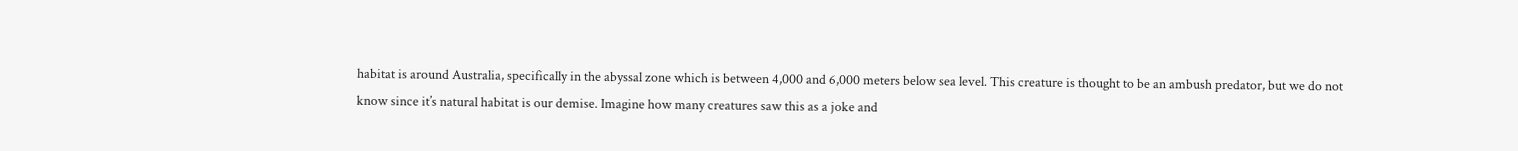habitat is around Australia, specifically in the abyssal zone which is between 4,000 and 6,000 meters below sea level. This creature is thought to be an ambush predator, but we do not know since it’s natural habitat is our demise. Imagine how many creatures saw this as a joke and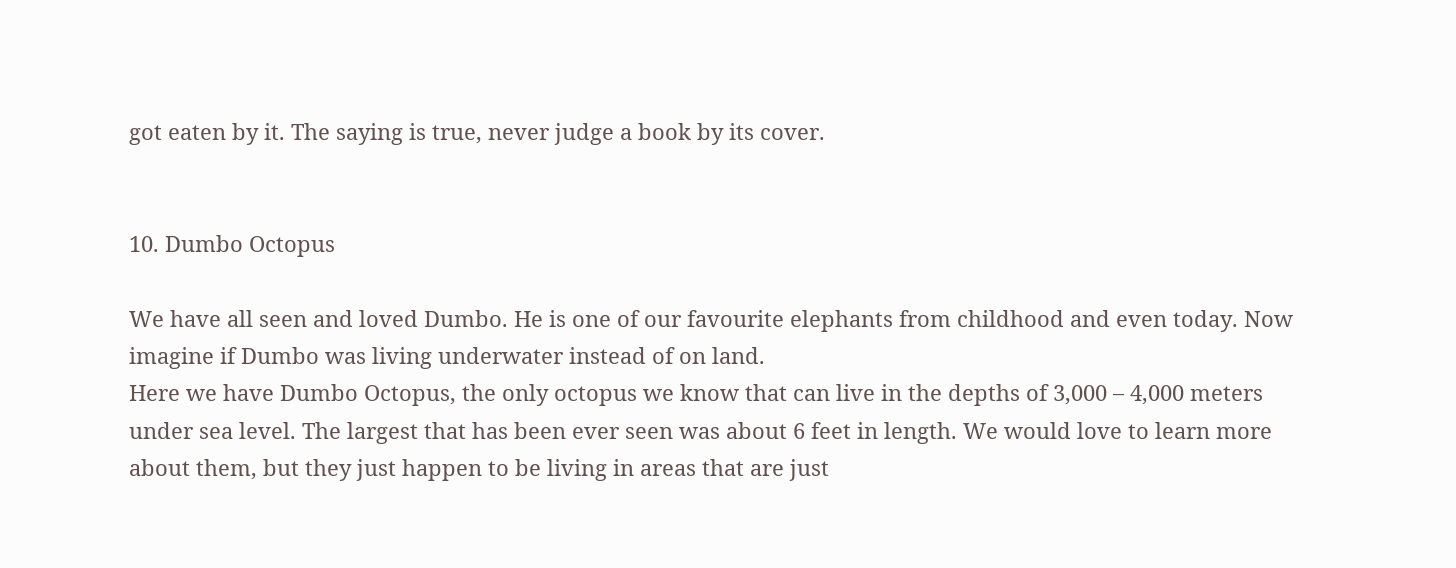got eaten by it. The saying is true, never judge a book by its cover.


10. Dumbo Octopus

We have all seen and loved Dumbo. He is one of our favourite elephants from childhood and even today. Now imagine if Dumbo was living underwater instead of on land.
Here we have Dumbo Octopus, the only octopus we know that can live in the depths of 3,000 – 4,000 meters under sea level. The largest that has been ever seen was about 6 feet in length. We would love to learn more about them, but they just happen to be living in areas that are just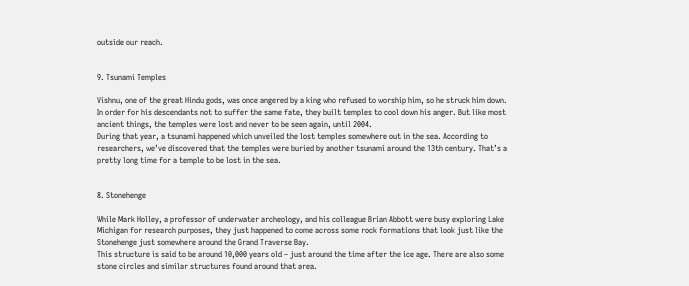outside our reach.


9. Tsunami Temples

Vishnu, one of the great Hindu gods, was once angered by a king who refused to worship him, so he struck him down. In order for his descendants not to suffer the same fate, they built temples to cool down his anger. But like most ancient things, the temples were lost and never to be seen again, until 2004.
During that year, a tsunami happened which unveiled the lost temples somewhere out in the sea. According to researchers, we’ve discovered that the temples were buried by another tsunami around the 13th century. That’s a pretty long time for a temple to be lost in the sea.


8. Stonehenge

While Mark Holley, a professor of underwater archeology, and his colleague Brian Abbott were busy exploring Lake Michigan for research purposes, they just happened to come across some rock formations that look just like the Stonehenge just somewhere around the Grand Traverse Bay.
This structure is said to be around 10,000 years old – just around the time after the ice age. There are also some stone circles and similar structures found around that area.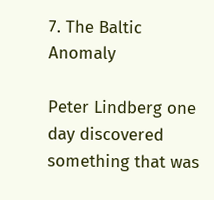7. The Baltic Anomaly

Peter Lindberg one day discovered something that was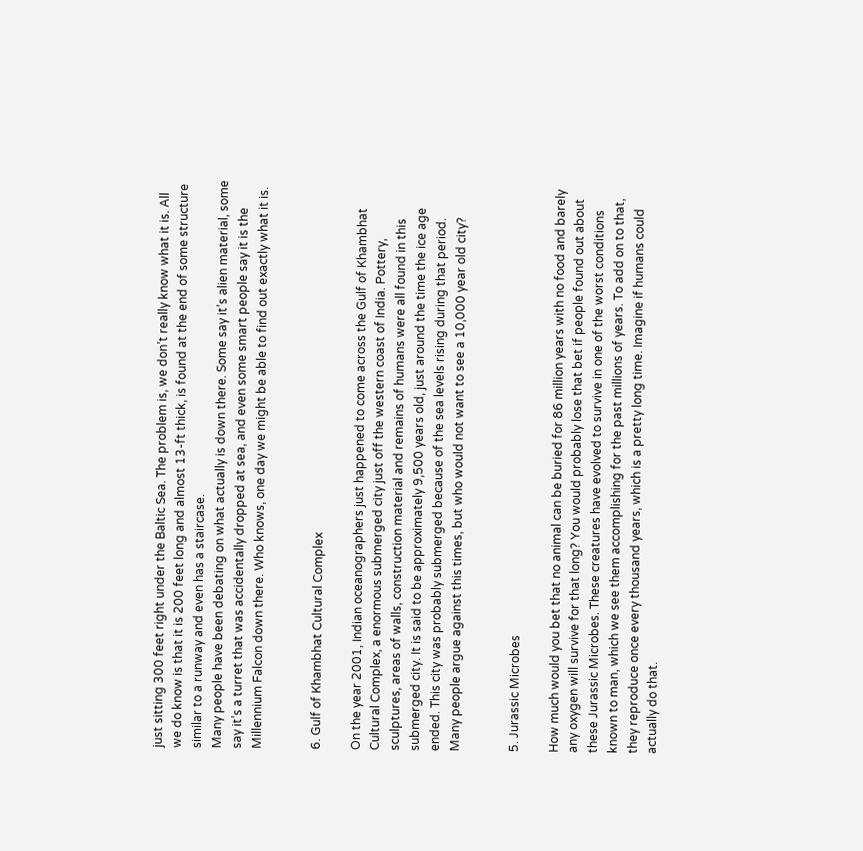just sitting 300 feet right under the Baltic Sea. The problem is, we don’t really know what it is. All we do know is that it is 200 feet long and almost 13-ft thick, is found at the end of some structure similar to a runway and even has a staircase.
Many people have been debating on what actually is down there. Some say it’s alien material, some say it’s a turret that was accidentally dropped at sea, and even some smart people say it is the Millennium Falcon down there. Who knows, one day we might be able to find out exactly what it is.


6. Gulf of Khambhat Cultural Complex

On the year 2001, Indian oceanographers just happened to come across the Gulf of Khambhat Cultural Complex, a enormous submerged city just off the western coast of India. Pottery, sculptures, areas of walls, construction material and remains of humans were all found in this submerged city. It is said to be approximately 9,500 years old, just around the time the ice age ended. This city was probably submerged because of the sea levels rising during that period.
Many people argue against this times, but who would not want to see a 10,000 year old city?


5. Jurassic Microbes

How much would you bet that no animal can be buried for 86 million years with no food and barely any oxygen will survive for that long? You would probably lose that bet if people found out about these Jurassic Microbes. These creatures have evolved to survive in one of the worst conditions known to man, which we see them accomplishing for the past millions of years. To add on to that, they reproduce once every thousand years, which is a pretty long time. Imagine if humans could actually do that.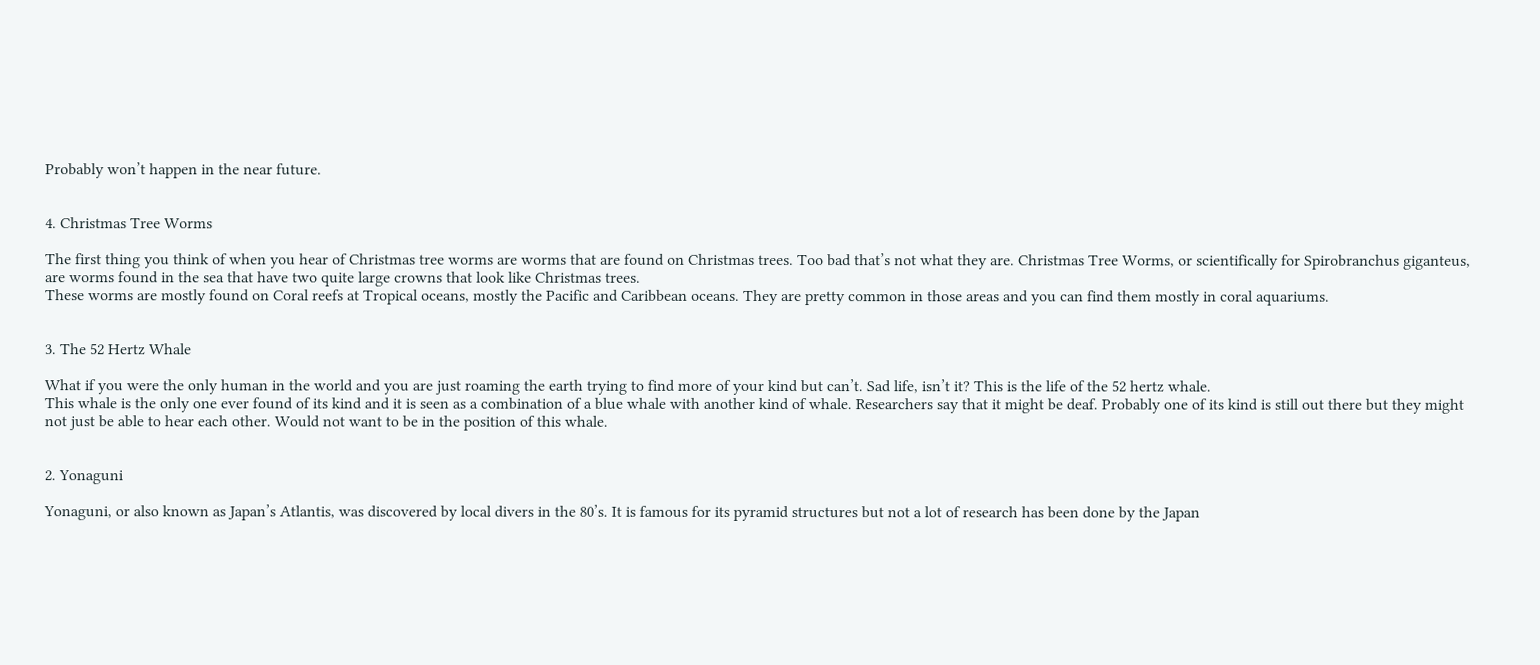Probably won’t happen in the near future.


4. Christmas Tree Worms

The first thing you think of when you hear of Christmas tree worms are worms that are found on Christmas trees. Too bad that’s not what they are. Christmas Tree Worms, or scientifically for Spirobranchus giganteus, are worms found in the sea that have two quite large crowns that look like Christmas trees.
These worms are mostly found on Coral reefs at Tropical oceans, mostly the Pacific and Caribbean oceans. They are pretty common in those areas and you can find them mostly in coral aquariums.


3. The 52 Hertz Whale

What if you were the only human in the world and you are just roaming the earth trying to find more of your kind but can’t. Sad life, isn’t it? This is the life of the 52 hertz whale.
This whale is the only one ever found of its kind and it is seen as a combination of a blue whale with another kind of whale. Researchers say that it might be deaf. Probably one of its kind is still out there but they might not just be able to hear each other. Would not want to be in the position of this whale.


2. Yonaguni

Yonaguni, or also known as Japan’s Atlantis, was discovered by local divers in the 80’s. It is famous for its pyramid structures but not a lot of research has been done by the Japan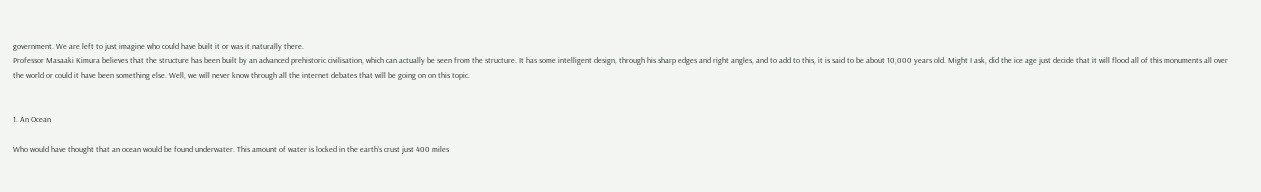government. We are left to just imagine who could have built it or was it naturally there.
Professor Masaaki Kimura believes that the structure has been built by an advanced prehistoric civilisation, which can actually be seen from the structure. It has some intelligent design, through his sharp edges and right angles, and to add to this, it is said to be about 10,000 years old. Might I ask, did the ice age just decide that it will flood all of this monuments all over the world or could it have been something else. Well, we will never know through all the internet debates that will be going on on this topic.


1. An Ocean

Who would have thought that an ocean would be found underwater. This amount of water is locked in the earth’s crust just 400 miles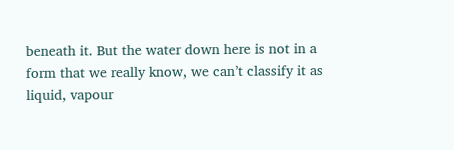beneath it. But the water down here is not in a form that we really know, we can’t classify it as liquid, vapour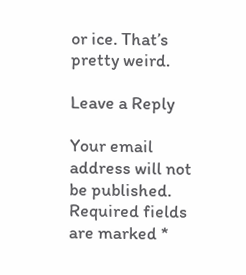or ice. That’s pretty weird.

Leave a Reply

Your email address will not be published. Required fields are marked *